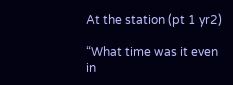At the station (pt 1 yr2)

“What time was it even in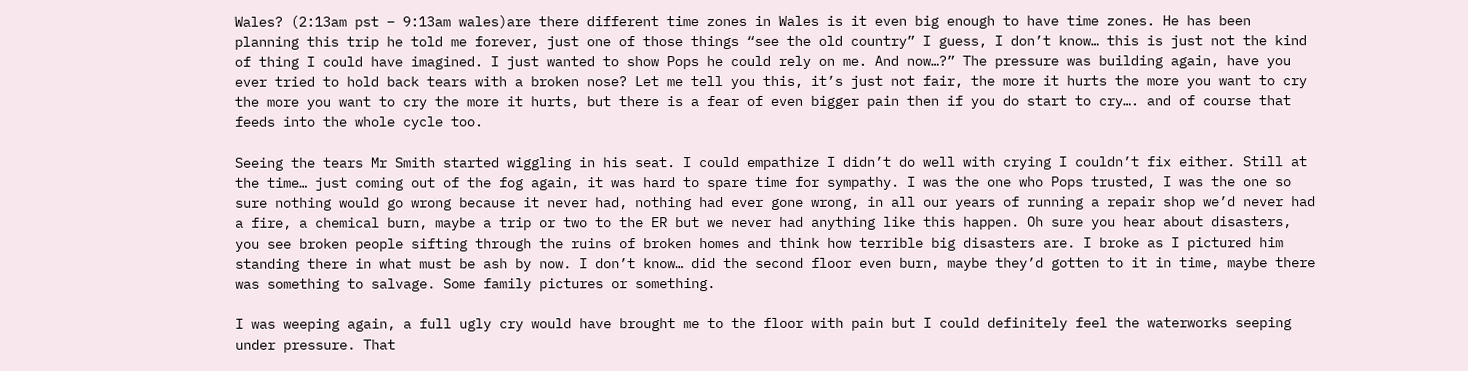Wales? (2:13am pst – 9:13am wales)are there different time zones in Wales is it even big enough to have time zones. He has been planning this trip he told me forever, just one of those things “see the old country” I guess, I don’t know… this is just not the kind of thing I could have imagined. I just wanted to show Pops he could rely on me. And now…?” The pressure was building again, have you ever tried to hold back tears with a broken nose? Let me tell you this, it’s just not fair, the more it hurts the more you want to cry the more you want to cry the more it hurts, but there is a fear of even bigger pain then if you do start to cry…. and of course that feeds into the whole cycle too.

Seeing the tears Mr Smith started wiggling in his seat. I could empathize I didn’t do well with crying I couldn’t fix either. Still at the time… just coming out of the fog again, it was hard to spare time for sympathy. I was the one who Pops trusted, I was the one so sure nothing would go wrong because it never had, nothing had ever gone wrong, in all our years of running a repair shop we’d never had a fire, a chemical burn, maybe a trip or two to the ER but we never had anything like this happen. Oh sure you hear about disasters, you see broken people sifting through the ruins of broken homes and think how terrible big disasters are. I broke as I pictured him standing there in what must be ash by now. I don’t know… did the second floor even burn, maybe they’d gotten to it in time, maybe there was something to salvage. Some family pictures or something.

I was weeping again, a full ugly cry would have brought me to the floor with pain but I could definitely feel the waterworks seeping under pressure. That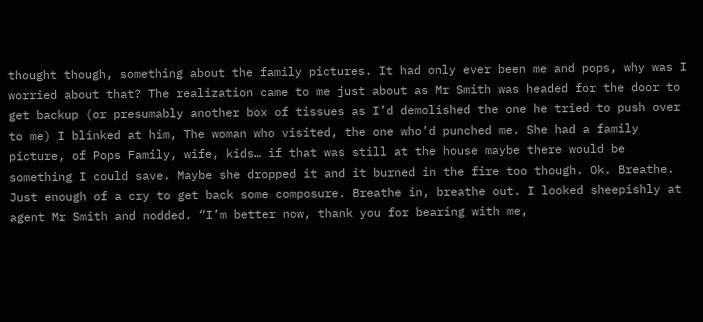thought though, something about the family pictures. It had only ever been me and pops, why was I worried about that? The realization came to me just about as Mr Smith was headed for the door to get backup (or presumably another box of tissues as I’d demolished the one he tried to push over to me) I blinked at him, The woman who visited, the one who’d punched me. She had a family picture, of Pops Family, wife, kids… if that was still at the house maybe there would be something I could save. Maybe she dropped it and it burned in the fire too though. Ok. Breathe. Just enough of a cry to get back some composure. Breathe in, breathe out. I looked sheepishly at agent Mr Smith and nodded. “I’m better now, thank you for bearing with me,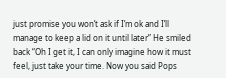just promise you won’t ask if I’m ok and I’ll manage to keep a lid on it until later” He smiled back “Oh I get it, I can only imagine how it must feel, just take your time. Now you said Pops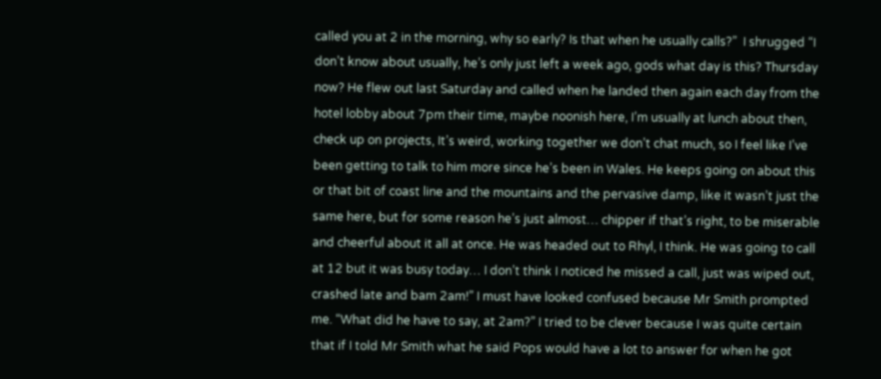called you at 2 in the morning, why so early? Is that when he usually calls?”  I shrugged “I don’t know about usually, he’s only just left a week ago, gods what day is this? Thursday now? He flew out last Saturday and called when he landed then again each day from the hotel lobby about 7pm their time, maybe noonish here, I’m usually at lunch about then, check up on projects, It’s weird, working together we don’t chat much, so I feel like I’ve been getting to talk to him more since he’s been in Wales. He keeps going on about this or that bit of coast line and the mountains and the pervasive damp, like it wasn’t just the same here, but for some reason he’s just almost… chipper if that’s right, to be miserable and cheerful about it all at once. He was headed out to Rhyl, I think. He was going to call at 12 but it was busy today… I don’t think I noticed he missed a call, just was wiped out, crashed late and bam 2am!” I must have looked confused because Mr Smith prompted me. “What did he have to say, at 2am?” I tried to be clever because I was quite certain that if I told Mr Smith what he said Pops would have a lot to answer for when he got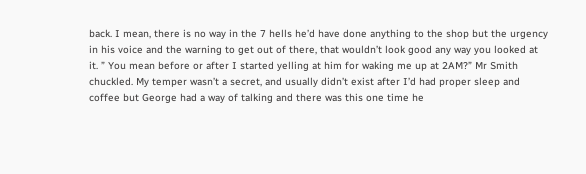back. I mean, there is no way in the 7 hells he’d have done anything to the shop but the urgency in his voice and the warning to get out of there, that wouldn’t look good any way you looked at it. ” You mean before or after I started yelling at him for waking me up at 2AM?” Mr Smith chuckled. My temper wasn’t a secret, and usually didn’t exist after I’d had proper sleep and coffee but George had a way of talking and there was this one time he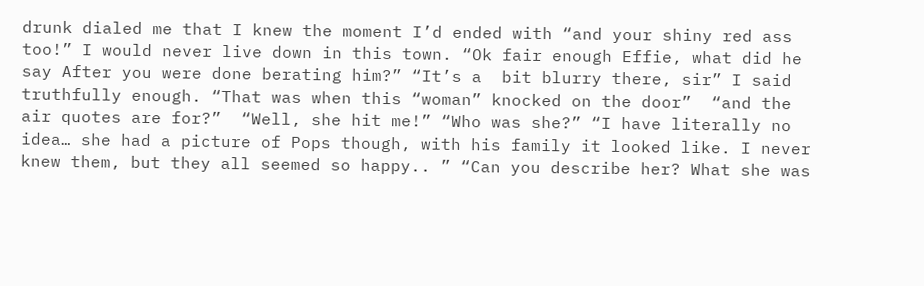drunk dialed me that I knew the moment I’d ended with “and your shiny red ass too!” I would never live down in this town. “Ok fair enough Effie, what did he say After you were done berating him?” “It’s a  bit blurry there, sir” I said truthfully enough. “That was when this “woman” knocked on the door”  “and the air quotes are for?”  “Well, she hit me!” “Who was she?” “I have literally no idea… she had a picture of Pops though, with his family it looked like. I never knew them, but they all seemed so happy.. ” “Can you describe her? What she was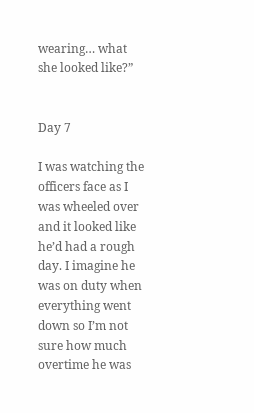wearing… what she looked like?”


Day 7

I was watching the officers face as I was wheeled over and it looked like he’d had a rough day. I imagine he was on duty when everything went down so I’m not sure how much overtime he was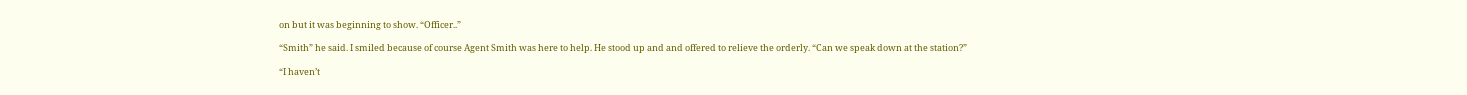on but it was beginning to show. “Officer..”

“Smith” he said. I smiled because of course Agent Smith was here to help. He stood up and and offered to relieve the orderly. “Can we speak down at the station?”

“I haven’t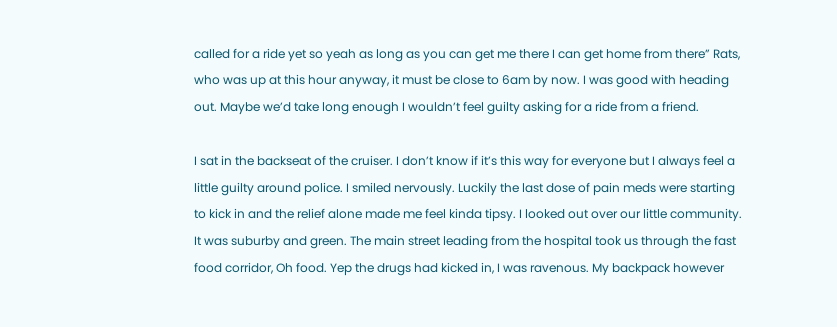called for a ride yet so yeah as long as you can get me there I can get home from there” Rats, who was up at this hour anyway, it must be close to 6am by now. I was good with heading out. Maybe we’d take long enough I wouldn’t feel guilty asking for a ride from a friend.

I sat in the backseat of the cruiser. I don’t know if it’s this way for everyone but I always feel a little guilty around police. I smiled nervously. Luckily the last dose of pain meds were starting to kick in and the relief alone made me feel kinda tipsy. I looked out over our little community. It was suburby and green. The main street leading from the hospital took us through the fast food corridor, Oh food. Yep the drugs had kicked in, I was ravenous. My backpack however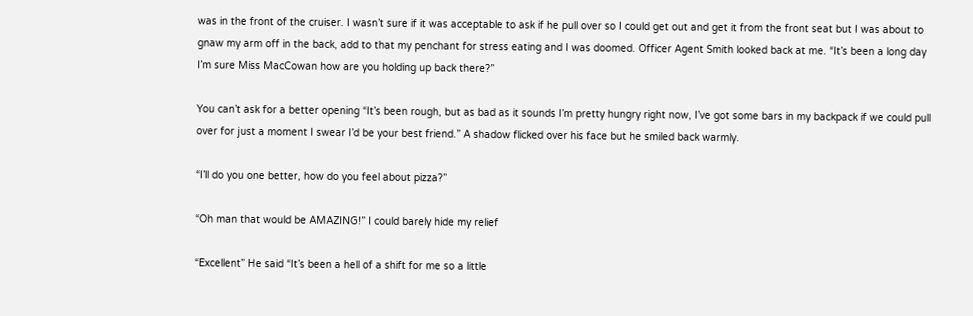was in the front of the cruiser. I wasn’t sure if it was acceptable to ask if he pull over so I could get out and get it from the front seat but I was about to gnaw my arm off in the back, add to that my penchant for stress eating and I was doomed. Officer Agent Smith looked back at me. “It’s been a long day I’m sure Miss MacCowan how are you holding up back there?”

You can’t ask for a better opening “It’s been rough, but as bad as it sounds I’m pretty hungry right now, I’ve got some bars in my backpack if we could pull over for just a moment I swear I’d be your best friend.” A shadow flicked over his face but he smiled back warmly.

“I’ll do you one better, how do you feel about pizza?”

“Oh man that would be AMAZING!” I could barely hide my relief

“Excellent” He said “It’s been a hell of a shift for me so a little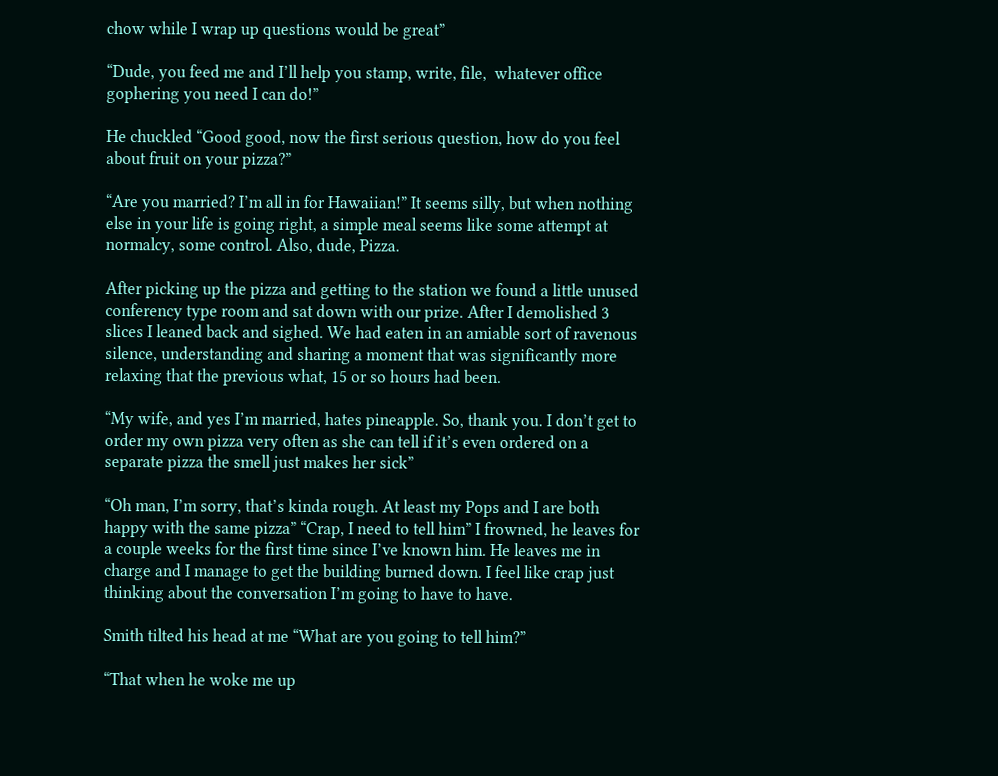chow while I wrap up questions would be great”

“Dude, you feed me and I’ll help you stamp, write, file,  whatever office gophering you need I can do!”

He chuckled “Good good, now the first serious question, how do you feel about fruit on your pizza?”

“Are you married? I’m all in for Hawaiian!” It seems silly, but when nothing else in your life is going right, a simple meal seems like some attempt at normalcy, some control. Also, dude, Pizza.

After picking up the pizza and getting to the station we found a little unused conferency type room and sat down with our prize. After I demolished 3 slices I leaned back and sighed. We had eaten in an amiable sort of ravenous silence, understanding and sharing a moment that was significantly more relaxing that the previous what, 15 or so hours had been.

“My wife, and yes I’m married, hates pineapple. So, thank you. I don’t get to order my own pizza very often as she can tell if it’s even ordered on a separate pizza the smell just makes her sick”

“Oh man, I’m sorry, that’s kinda rough. At least my Pops and I are both happy with the same pizza” “Crap, I need to tell him” I frowned, he leaves for a couple weeks for the first time since I’ve known him. He leaves me in charge and I manage to get the building burned down. I feel like crap just thinking about the conversation I’m going to have to have.

Smith tilted his head at me “What are you going to tell him?”

“That when he woke me up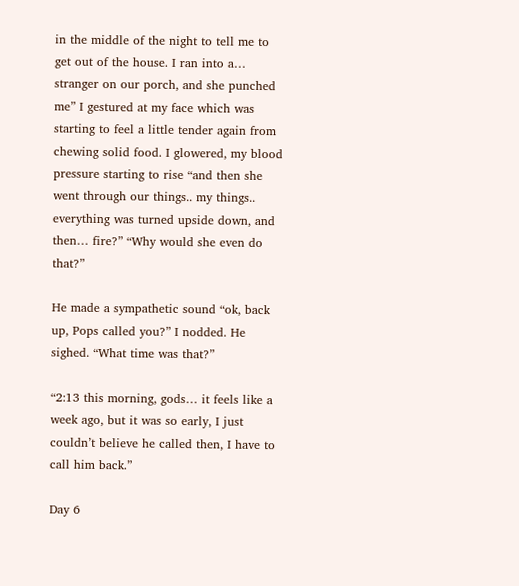in the middle of the night to tell me to get out of the house. I ran into a… stranger on our porch, and she punched me” I gestured at my face which was starting to feel a little tender again from chewing solid food. I glowered, my blood pressure starting to rise “and then she went through our things.. my things.. everything was turned upside down, and then… fire?” “Why would she even do that?”

He made a sympathetic sound “ok, back up, Pops called you?” I nodded. He sighed. “What time was that?”

“2:13 this morning, gods… it feels like a week ago, but it was so early, I just couldn’t believe he called then, I have to call him back.”

Day 6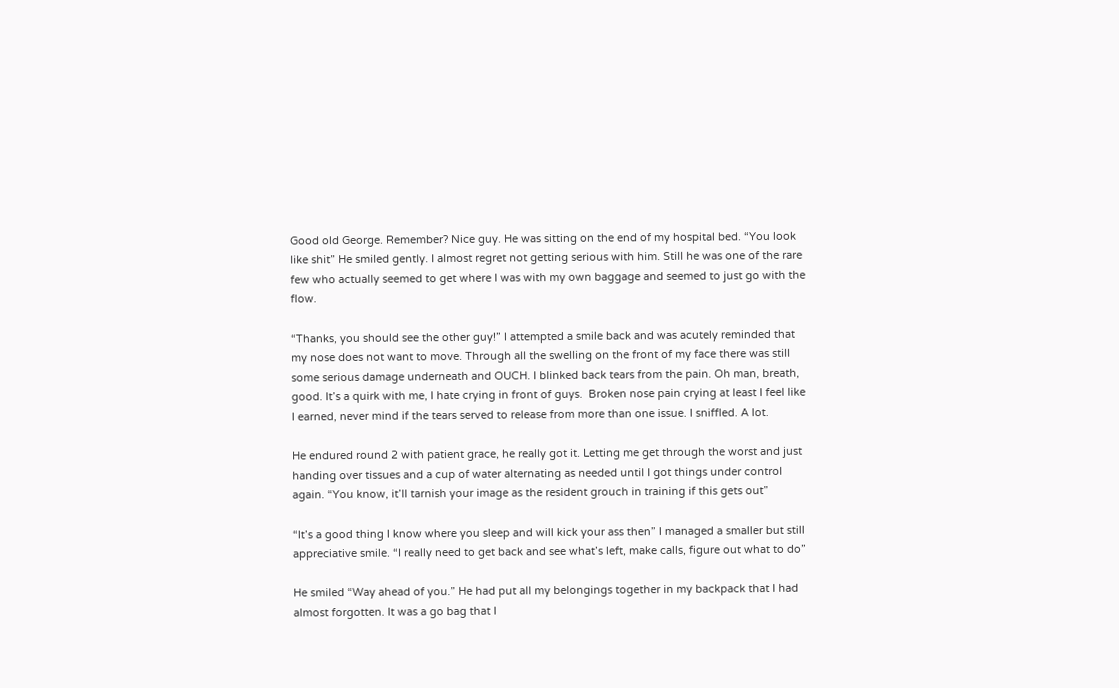Good old George. Remember? Nice guy. He was sitting on the end of my hospital bed. “You look like shit” He smiled gently. I almost regret not getting serious with him. Still he was one of the rare few who actually seemed to get where I was with my own baggage and seemed to just go with the flow.

“Thanks, you should see the other guy!” I attempted a smile back and was acutely reminded that my nose does not want to move. Through all the swelling on the front of my face there was still some serious damage underneath and OUCH. I blinked back tears from the pain. Oh man, breath, good. It’s a quirk with me, I hate crying in front of guys.  Broken nose pain crying at least I feel like I earned, never mind if the tears served to release from more than one issue. I sniffled. A lot.

He endured round 2 with patient grace, he really got it. Letting me get through the worst and just handing over tissues and a cup of water alternating as needed until I got things under control again. “You know, it’ll tarnish your image as the resident grouch in training if this gets out”

“It’s a good thing I know where you sleep and will kick your ass then” I managed a smaller but still appreciative smile. “I really need to get back and see what’s left, make calls, figure out what to do”

He smiled “Way ahead of you.” He had put all my belongings together in my backpack that I had almost forgotten. It was a go bag that I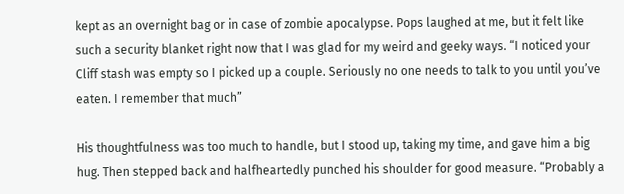kept as an overnight bag or in case of zombie apocalypse. Pops laughed at me, but it felt like such a security blanket right now that I was glad for my weird and geeky ways. “I noticed your Cliff stash was empty so I picked up a couple. Seriously no one needs to talk to you until you’ve eaten. I remember that much”

His thoughtfulness was too much to handle, but I stood up, taking my time, and gave him a big hug. Then stepped back and halfheartedly punched his shoulder for good measure. “Probably a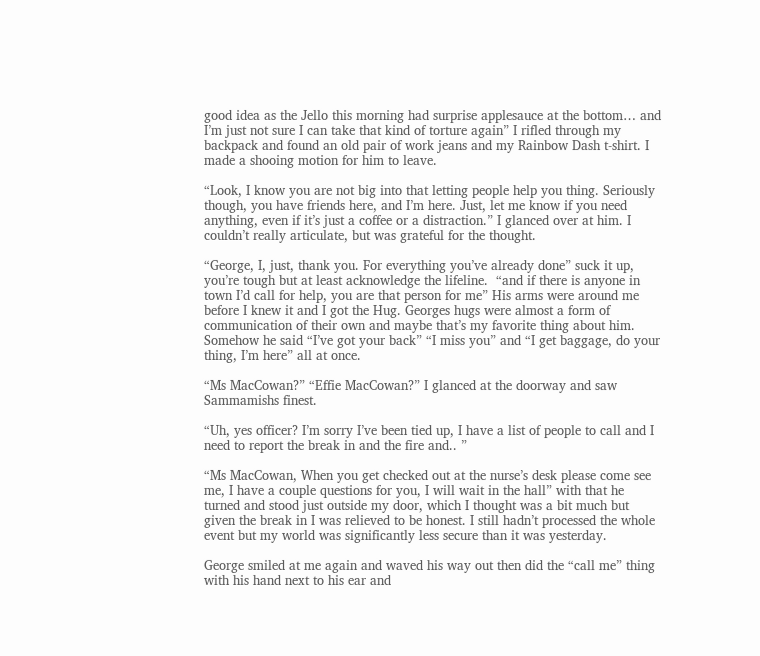good idea as the Jello this morning had surprise applesauce at the bottom… and I’m just not sure I can take that kind of torture again” I rifled through my backpack and found an old pair of work jeans and my Rainbow Dash t-shirt. I made a shooing motion for him to leave.

“Look, I know you are not big into that letting people help you thing. Seriously though, you have friends here, and I’m here. Just, let me know if you need anything, even if it’s just a coffee or a distraction.” I glanced over at him. I couldn’t really articulate, but was grateful for the thought.

“George, I, just, thank you. For everything you’ve already done” suck it up, you’re tough but at least acknowledge the lifeline.  “and if there is anyone in town I’d call for help, you are that person for me” His arms were around me before I knew it and I got the Hug. Georges hugs were almost a form of communication of their own and maybe that’s my favorite thing about him. Somehow he said “I’ve got your back” “I miss you” and “I get baggage, do your thing, I’m here” all at once.

“Ms MacCowan?” “Effie MacCowan?” I glanced at the doorway and saw Sammamishs finest.

“Uh, yes officer? I’m sorry I’ve been tied up, I have a list of people to call and I need to report the break in and the fire and.. ”

“Ms MacCowan, When you get checked out at the nurse’s desk please come see me, I have a couple questions for you, I will wait in the hall” with that he turned and stood just outside my door, which I thought was a bit much but given the break in I was relieved to be honest. I still hadn’t processed the whole event but my world was significantly less secure than it was yesterday.

George smiled at me again and waved his way out then did the “call me” thing with his hand next to his ear and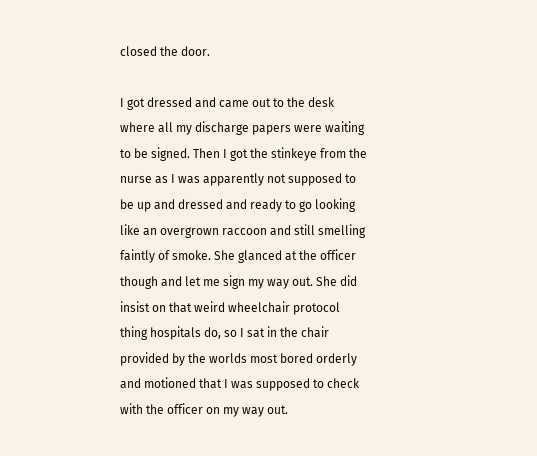closed the door.

I got dressed and came out to the desk where all my discharge papers were waiting to be signed. Then I got the stinkeye from the nurse as I was apparently not supposed to be up and dressed and ready to go looking like an overgrown raccoon and still smelling faintly of smoke. She glanced at the officer though and let me sign my way out. She did insist on that weird wheelchair protocol thing hospitals do, so I sat in the chair provided by the worlds most bored orderly and motioned that I was supposed to check with the officer on my way out.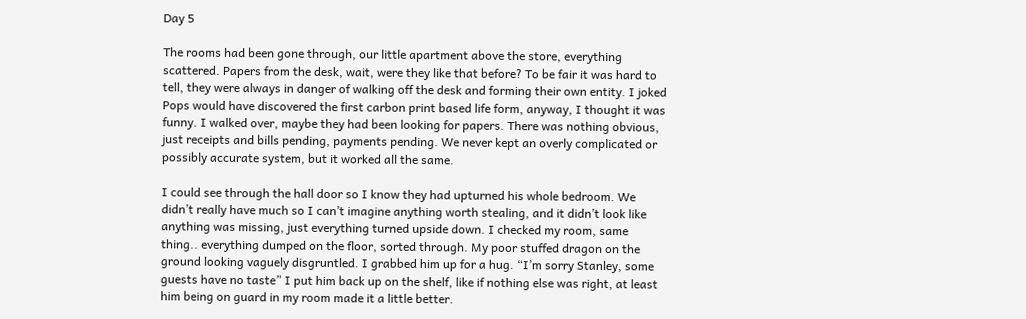Day 5

The rooms had been gone through, our little apartment above the store, everything scattered. Papers from the desk, wait, were they like that before? To be fair it was hard to tell, they were always in danger of walking off the desk and forming their own entity. I joked Pops would have discovered the first carbon print based life form, anyway, I thought it was funny. I walked over, maybe they had been looking for papers. There was nothing obvious, just receipts and bills pending, payments pending. We never kept an overly complicated or possibly accurate system, but it worked all the same.

I could see through the hall door so I know they had upturned his whole bedroom. We didn’t really have much so I can’t imagine anything worth stealing, and it didn’t look like anything was missing, just everything turned upside down. I checked my room, same thing.. everything dumped on the floor, sorted through. My poor stuffed dragon on the ground looking vaguely disgruntled. I grabbed him up for a hug. “I’m sorry Stanley, some guests have no taste” I put him back up on the shelf, like if nothing else was right, at least him being on guard in my room made it a little better.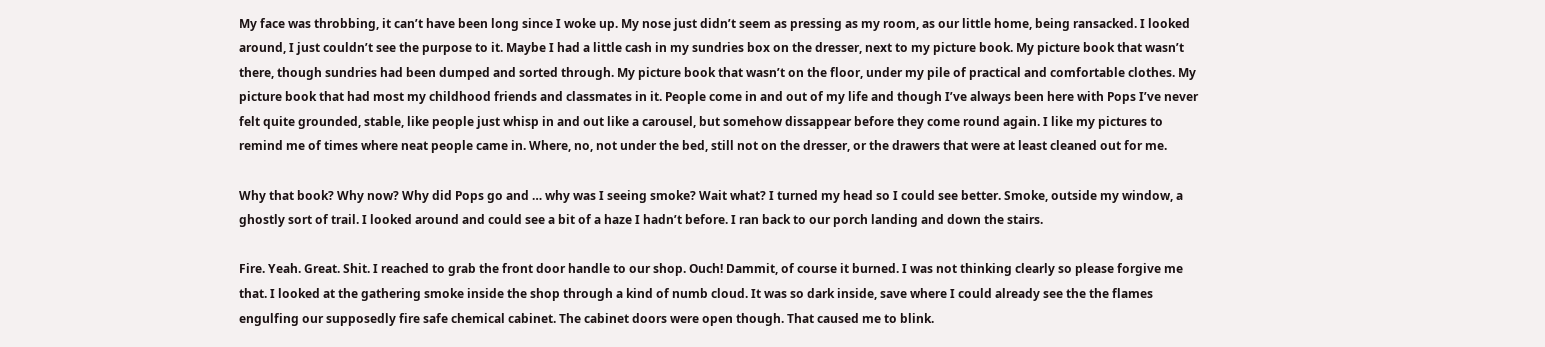My face was throbbing, it can’t have been long since I woke up. My nose just didn’t seem as pressing as my room, as our little home, being ransacked. I looked around, I just couldn’t see the purpose to it. Maybe I had a little cash in my sundries box on the dresser, next to my picture book. My picture book that wasn’t there, though sundries had been dumped and sorted through. My picture book that wasn’t on the floor, under my pile of practical and comfortable clothes. My picture book that had most my childhood friends and classmates in it. People come in and out of my life and though I’ve always been here with Pops I’ve never felt quite grounded, stable, like people just whisp in and out like a carousel, but somehow dissappear before they come round again. I like my pictures to remind me of times where neat people came in. Where, no, not under the bed, still not on the dresser, or the drawers that were at least cleaned out for me.

Why that book? Why now? Why did Pops go and … why was I seeing smoke? Wait what? I turned my head so I could see better. Smoke, outside my window, a ghostly sort of trail. I looked around and could see a bit of a haze I hadn’t before. I ran back to our porch landing and down the stairs.

Fire. Yeah. Great. Shit. I reached to grab the front door handle to our shop. Ouch! Dammit, of course it burned. I was not thinking clearly so please forgive me that. I looked at the gathering smoke inside the shop through a kind of numb cloud. It was so dark inside, save where I could already see the the flames engulfing our supposedly fire safe chemical cabinet. The cabinet doors were open though. That caused me to blink.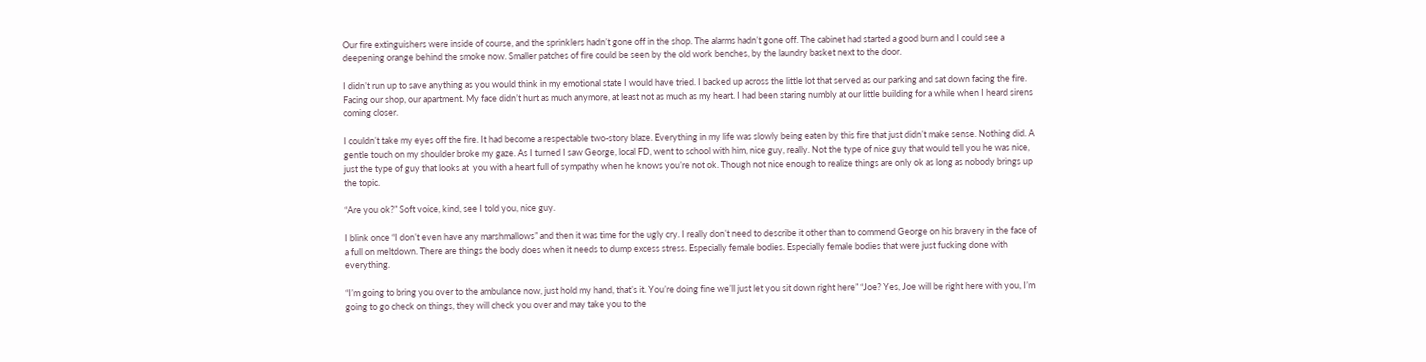Our fire extinguishers were inside of course, and the sprinklers hadn’t gone off in the shop. The alarms hadn’t gone off. The cabinet had started a good burn and I could see a deepening orange behind the smoke now. Smaller patches of fire could be seen by the old work benches, by the laundry basket next to the door.

I didn’t run up to save anything as you would think in my emotional state I would have tried. I backed up across the little lot that served as our parking and sat down facing the fire. Facing our shop, our apartment. My face didn’t hurt as much anymore, at least not as much as my heart. I had been staring numbly at our little building for a while when I heard sirens coming closer.

I couldn’t take my eyes off the fire. It had become a respectable two-story blaze. Everything in my life was slowly being eaten by this fire that just didn’t make sense. Nothing did. A gentle touch on my shoulder broke my gaze. As I turned I saw George, local FD, went to school with him, nice guy, really. Not the type of nice guy that would tell you he was nice, just the type of guy that looks at  you with a heart full of sympathy when he knows you’re not ok. Though not nice enough to realize things are only ok as long as nobody brings up the topic.

“Are you ok?” Soft voice, kind, see I told you, nice guy.

I blink once “I don’t even have any marshmallows” and then it was time for the ugly cry. I really don’t need to describe it other than to commend George on his bravery in the face of a full on meltdown. There are things the body does when it needs to dump excess stress. Especially female bodies. Especially female bodies that were just fucking done with everything.

“I’m going to bring you over to the ambulance now, just hold my hand, that’s it. You’re doing fine we’ll just let you sit down right here” “Joe? Yes, Joe will be right here with you, I’m going to go check on things, they will check you over and may take you to the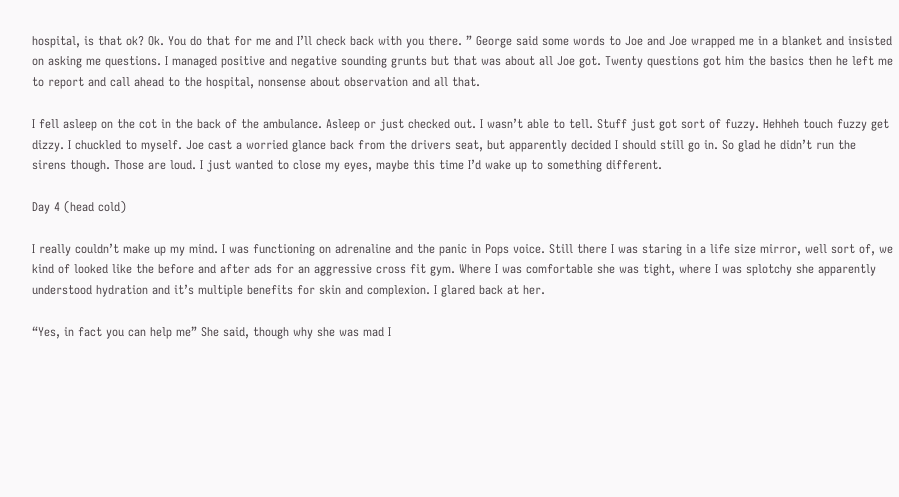hospital, is that ok? Ok. You do that for me and I’ll check back with you there. ” George said some words to Joe and Joe wrapped me in a blanket and insisted on asking me questions. I managed positive and negative sounding grunts but that was about all Joe got. Twenty questions got him the basics then he left me to report and call ahead to the hospital, nonsense about observation and all that.

I fell asleep on the cot in the back of the ambulance. Asleep or just checked out. I wasn’t able to tell. Stuff just got sort of fuzzy. Hehheh touch fuzzy get dizzy. I chuckled to myself. Joe cast a worried glance back from the drivers seat, but apparently decided I should still go in. So glad he didn’t run the sirens though. Those are loud. I just wanted to close my eyes, maybe this time I’d wake up to something different.

Day 4 (head cold)

I really couldn’t make up my mind. I was functioning on adrenaline and the panic in Pops voice. Still there I was staring in a life size mirror, well sort of, we kind of looked like the before and after ads for an aggressive cross fit gym. Where I was comfortable she was tight, where I was splotchy she apparently understood hydration and it’s multiple benefits for skin and complexion. I glared back at her.

“Yes, in fact you can help me” She said, though why she was mad I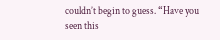couldn’t begin to guess. “Have you seen this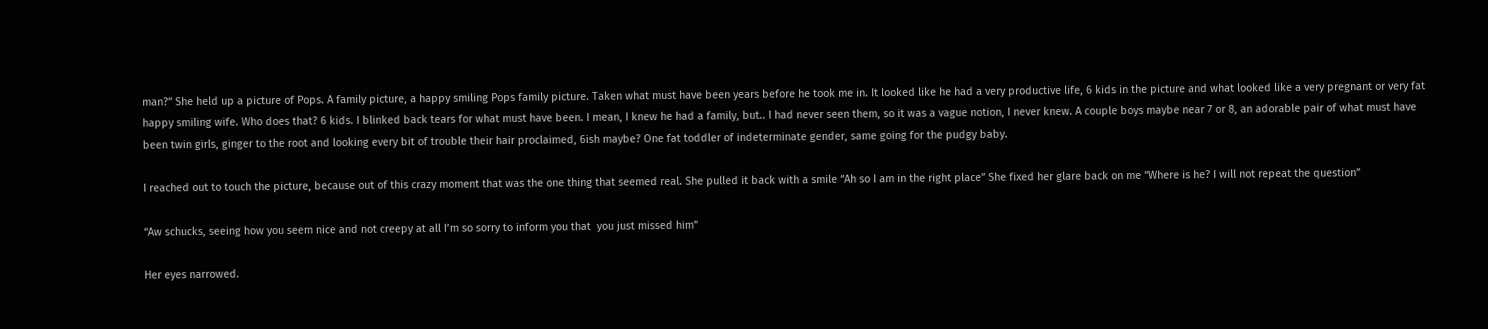man?” She held up a picture of Pops. A family picture, a happy smiling Pops family picture. Taken what must have been years before he took me in. It looked like he had a very productive life, 6 kids in the picture and what looked like a very pregnant or very fat happy smiling wife. Who does that? 6 kids. I blinked back tears for what must have been. I mean, I knew he had a family, but.. I had never seen them, so it was a vague notion, I never knew. A couple boys maybe near 7 or 8, an adorable pair of what must have been twin girls, ginger to the root and looking every bit of trouble their hair proclaimed, 6ish maybe? One fat toddler of indeterminate gender, same going for the pudgy baby.

I reached out to touch the picture, because out of this crazy moment that was the one thing that seemed real. She pulled it back with a smile “Ah so I am in the right place” She fixed her glare back on me “Where is he? I will not repeat the question”

“Aw schucks, seeing how you seem nice and not creepy at all I’m so sorry to inform you that  you just missed him”

Her eyes narrowed.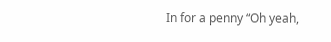In for a penny “Oh yeah,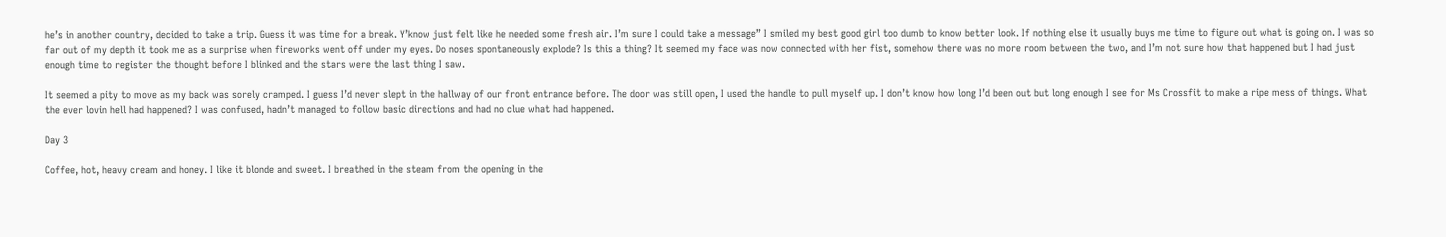he’s in another country, decided to take a trip. Guess it was time for a break. Y’know just felt like he needed some fresh air. I’m sure I could take a message” I smiled my best good girl too dumb to know better look. If nothing else it usually buys me time to figure out what is going on. I was so far out of my depth it took me as a surprise when fireworks went off under my eyes. Do noses spontaneously explode? Is this a thing? It seemed my face was now connected with her fist, somehow there was no more room between the two, and I’m not sure how that happened but I had just enough time to register the thought before I blinked and the stars were the last thing I saw.

It seemed a pity to move as my back was sorely cramped. I guess I’d never slept in the hallway of our front entrance before. The door was still open, I used the handle to pull myself up. I don’t know how long I’d been out but long enough I see for Ms Crossfit to make a ripe mess of things. What the ever lovin hell had happened? I was confused, hadn’t managed to follow basic directions and had no clue what had happened.

Day 3

Coffee, hot, heavy cream and honey. I like it blonde and sweet. I breathed in the steam from the opening in the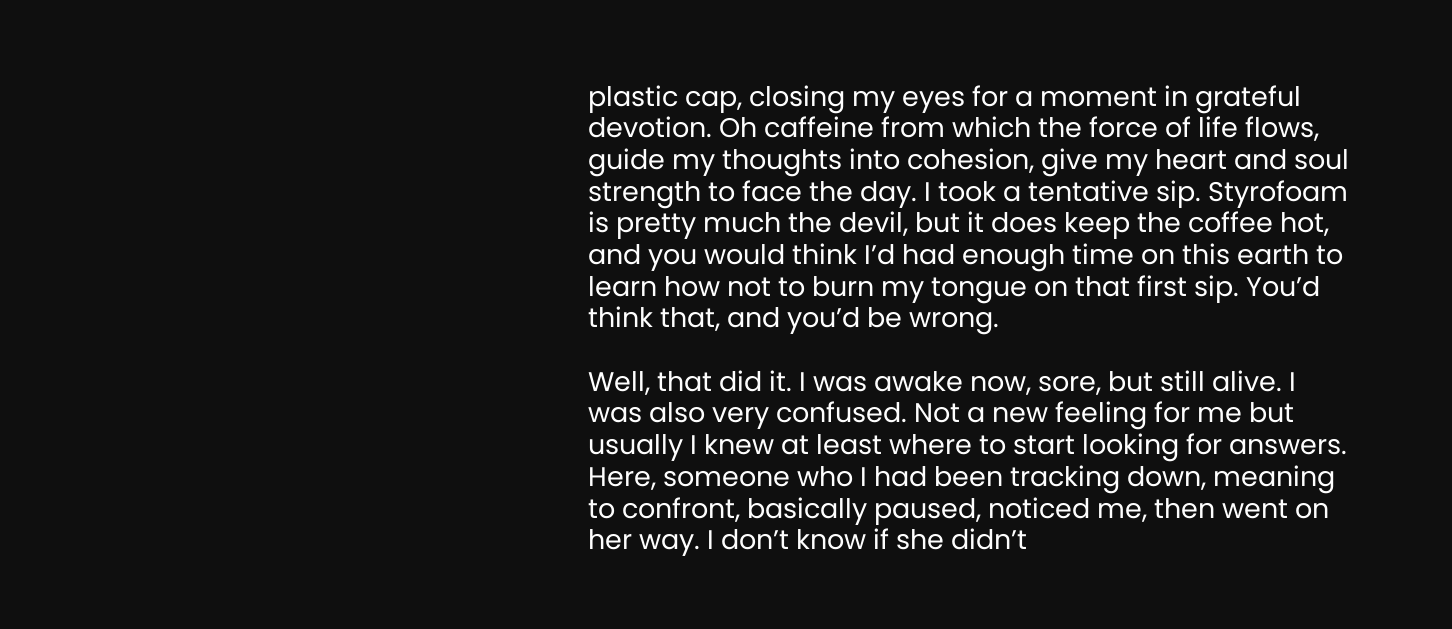plastic cap, closing my eyes for a moment in grateful devotion. Oh caffeine from which the force of life flows, guide my thoughts into cohesion, give my heart and soul strength to face the day. I took a tentative sip. Styrofoam is pretty much the devil, but it does keep the coffee hot, and you would think I’d had enough time on this earth to learn how not to burn my tongue on that first sip. You’d think that, and you’d be wrong.

Well, that did it. I was awake now, sore, but still alive. I was also very confused. Not a new feeling for me but usually I knew at least where to start looking for answers. Here, someone who I had been tracking down, meaning to confront, basically paused, noticed me, then went on her way. I don’t know if she didn’t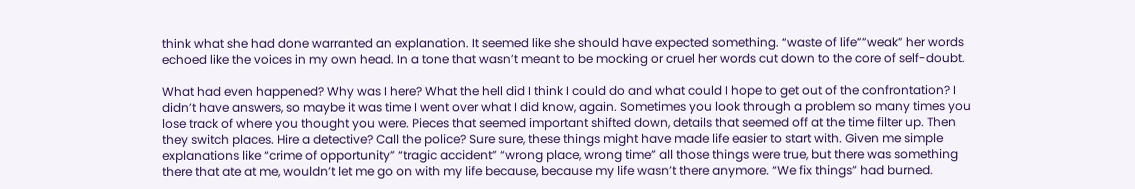think what she had done warranted an explanation. It seemed like she should have expected something. “waste of life””weak” her words echoed like the voices in my own head. In a tone that wasn’t meant to be mocking or cruel her words cut down to the core of self-doubt.

What had even happened? Why was I here? What the hell did I think I could do and what could I hope to get out of the confrontation? I didn’t have answers, so maybe it was time I went over what I did know, again. Sometimes you look through a problem so many times you lose track of where you thought you were. Pieces that seemed important shifted down, details that seemed off at the time filter up. Then they switch places. Hire a detective? Call the police? Sure sure, these things might have made life easier to start with. Given me simple explanations like “crime of opportunity” “tragic accident” “wrong place, wrong time” all those things were true, but there was something there that ate at me, wouldn’t let me go on with my life because, because my life wasn’t there anymore. “We fix things” had burned.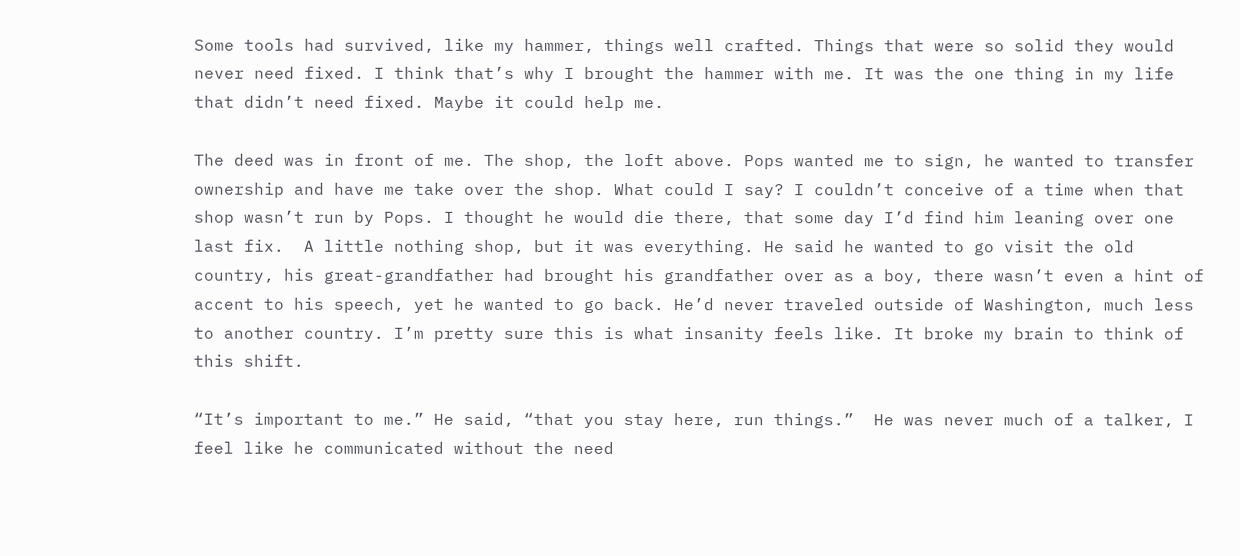Some tools had survived, like my hammer, things well crafted. Things that were so solid they would never need fixed. I think that’s why I brought the hammer with me. It was the one thing in my life that didn’t need fixed. Maybe it could help me.

The deed was in front of me. The shop, the loft above. Pops wanted me to sign, he wanted to transfer ownership and have me take over the shop. What could I say? I couldn’t conceive of a time when that shop wasn’t run by Pops. I thought he would die there, that some day I’d find him leaning over one last fix.  A little nothing shop, but it was everything. He said he wanted to go visit the old country, his great-grandfather had brought his grandfather over as a boy, there wasn’t even a hint of accent to his speech, yet he wanted to go back. He’d never traveled outside of Washington, much less to another country. I’m pretty sure this is what insanity feels like. It broke my brain to think of this shift.

“It’s important to me.” He said, “that you stay here, run things.”  He was never much of a talker, I feel like he communicated without the need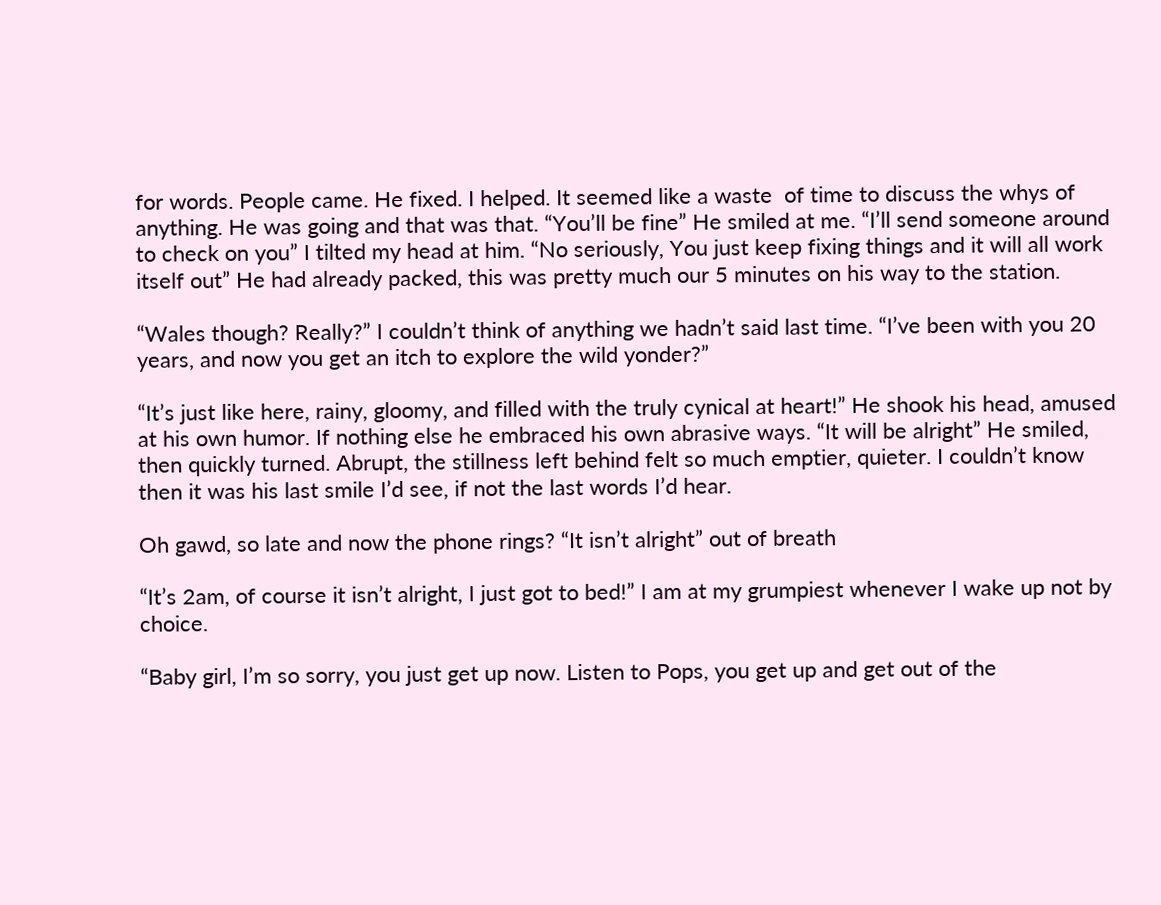for words. People came. He fixed. I helped. It seemed like a waste  of time to discuss the whys of anything. He was going and that was that. “You’ll be fine” He smiled at me. “I’ll send someone around to check on you” I tilted my head at him. “No seriously, You just keep fixing things and it will all work itself out” He had already packed, this was pretty much our 5 minutes on his way to the station.

“Wales though? Really?” I couldn’t think of anything we hadn’t said last time. “I’ve been with you 20 years, and now you get an itch to explore the wild yonder?”

“It’s just like here, rainy, gloomy, and filled with the truly cynical at heart!” He shook his head, amused at his own humor. If nothing else he embraced his own abrasive ways. “It will be alright” He smiled, then quickly turned. Abrupt, the stillness left behind felt so much emptier, quieter. I couldn’t know then it was his last smile I’d see, if not the last words I’d hear.

Oh gawd, so late and now the phone rings? “It isn’t alright” out of breath

“It’s 2am, of course it isn’t alright, I just got to bed!” I am at my grumpiest whenever I wake up not by choice.

“Baby girl, I’m so sorry, you just get up now. Listen to Pops, you get up and get out of the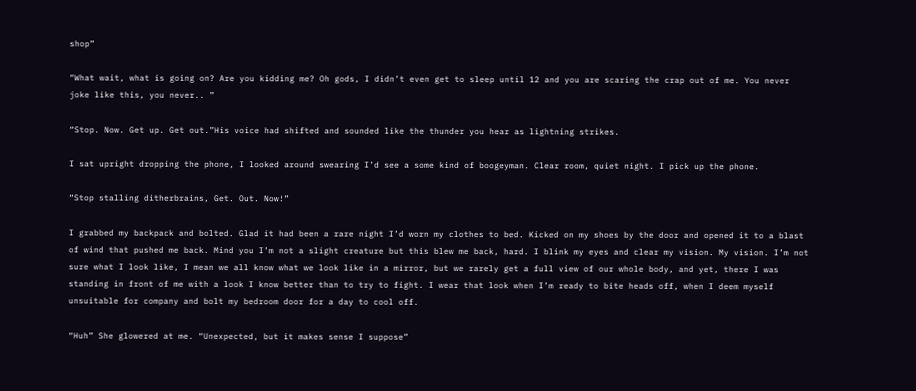shop”

“What wait, what is going on? Are you kidding me? Oh gods, I didn’t even get to sleep until 12 and you are scaring the crap out of me. You never joke like this, you never.. ”

“Stop. Now. Get up. Get out.”His voice had shifted and sounded like the thunder you hear as lightning strikes.

I sat upright dropping the phone, I looked around swearing I’d see a some kind of boogeyman. Clear room, quiet night. I pick up the phone.

“Stop stalling ditherbrains, Get. Out. Now!”

I grabbed my backpack and bolted. Glad it had been a rare night I’d worn my clothes to bed. Kicked on my shoes by the door and opened it to a blast of wind that pushed me back. Mind you I’m not a slight creature but this blew me back, hard. I blink my eyes and clear my vision. My vision. I’m not sure what I look like, I mean we all know what we look like in a mirror, but we rarely get a full view of our whole body, and yet, there I was standing in front of me with a look I know better than to try to fight. I wear that look when I’m ready to bite heads off, when I deem myself unsuitable for company and bolt my bedroom door for a day to cool off.

“Huh” She glowered at me. “Unexpected, but it makes sense I suppose”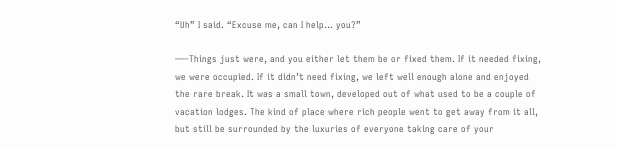“Uh” I said. “Excuse me, can I help… you?”

—–Things just were, and you either let them be or fixed them. If it needed fixing, we were occupied. If it didn’t need fixing, we left well enough alone and enjoyed the rare break. It was a small town, developed out of what used to be a couple of vacation lodges. The kind of place where rich people went to get away from it all, but still be surrounded by the luxuries of everyone taking care of your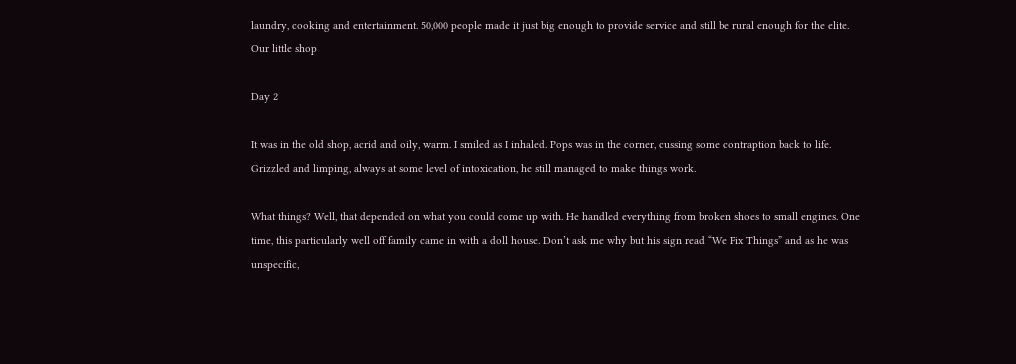laundry, cooking and entertainment. 50,000 people made it just big enough to provide service and still be rural enough for the elite. Our little shop

Day 2

It was in the old shop, acrid and oily, warm. I smiled as I inhaled. Pops was in the corner, cussing some contraption back to life. Grizzled and limping, always at some level of intoxication, he still managed to make things work.

What things? Well, that depended on what you could come up with. He handled everything from broken shoes to small engines. One time, this particularly well off family came in with a doll house. Don’t ask me why but his sign read “We Fix Things” and as he was unspecific,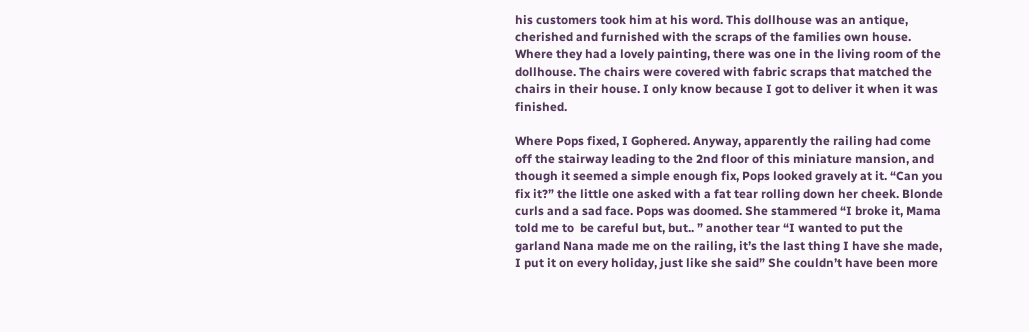his customers took him at his word. This dollhouse was an antique, cherished and furnished with the scraps of the families own house. Where they had a lovely painting, there was one in the living room of the dollhouse. The chairs were covered with fabric scraps that matched the chairs in their house. I only know because I got to deliver it when it was finished.

Where Pops fixed, I Gophered. Anyway, apparently the railing had come off the stairway leading to the 2nd floor of this miniature mansion, and though it seemed a simple enough fix, Pops looked gravely at it. “Can you fix it?” the little one asked with a fat tear rolling down her cheek. Blonde curls and a sad face. Pops was doomed. She stammered “I broke it, Mama told me to  be careful but, but.. ” another tear “I wanted to put the  garland Nana made me on the railing, it’s the last thing I have she made, I put it on every holiday, just like she said” She couldn’t have been more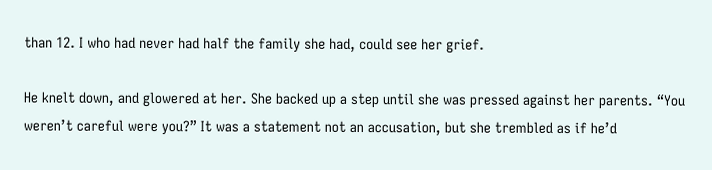than 12. I who had never had half the family she had, could see her grief.

He knelt down, and glowered at her. She backed up a step until she was pressed against her parents. “You weren’t careful were you?” It was a statement not an accusation, but she trembled as if he’d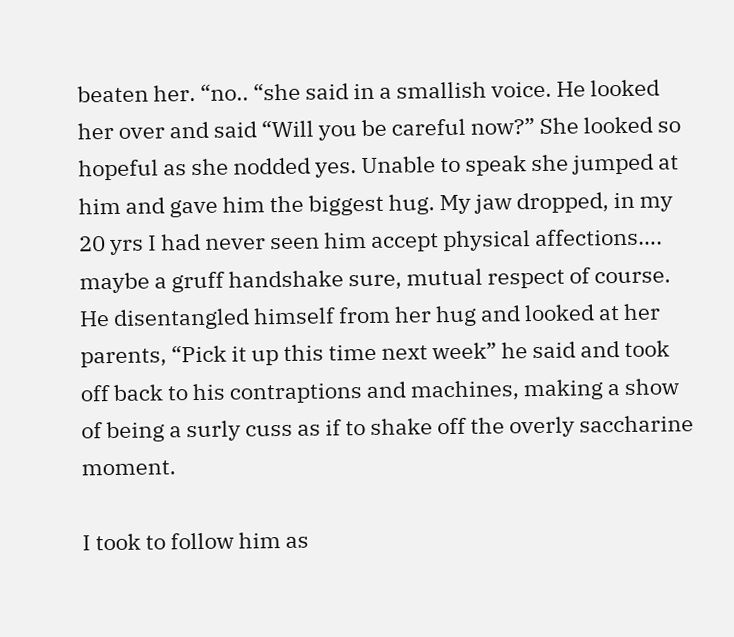beaten her. “no.. “she said in a smallish voice. He looked her over and said “Will you be careful now?” She looked so hopeful as she nodded yes. Unable to speak she jumped at him and gave him the biggest hug. My jaw dropped, in my 20 yrs I had never seen him accept physical affections…. maybe a gruff handshake sure, mutual respect of course. He disentangled himself from her hug and looked at her parents, “Pick it up this time next week” he said and took off back to his contraptions and machines, making a show of being a surly cuss as if to shake off the overly saccharine moment.

I took to follow him as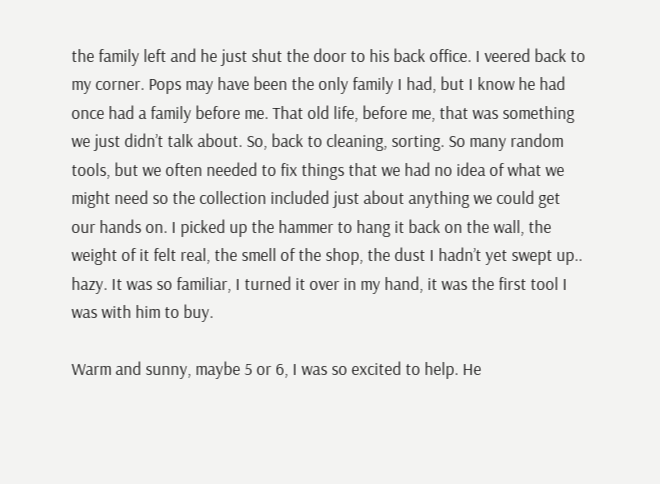the family left and he just shut the door to his back office. I veered back to my corner. Pops may have been the only family I had, but I know he had once had a family before me. That old life, before me, that was something we just didn’t talk about. So, back to cleaning, sorting. So many random tools, but we often needed to fix things that we had no idea of what we might need so the collection included just about anything we could get our hands on. I picked up the hammer to hang it back on the wall, the weight of it felt real, the smell of the shop, the dust I hadn’t yet swept up.. hazy. It was so familiar, I turned it over in my hand, it was the first tool I was with him to buy.

Warm and sunny, maybe 5 or 6, I was so excited to help. He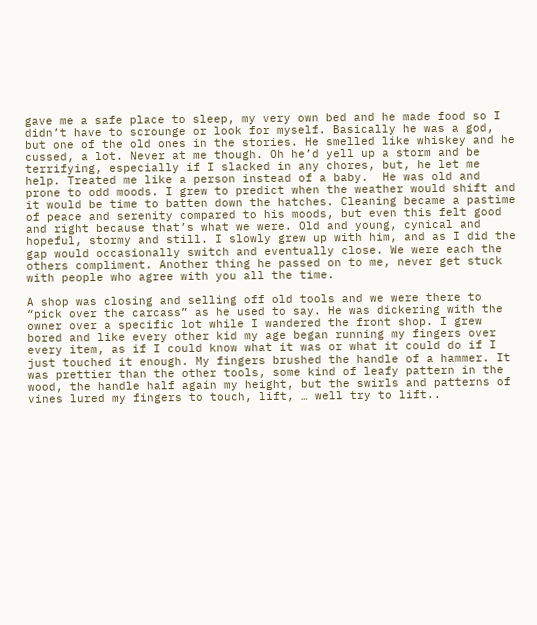gave me a safe place to sleep, my very own bed and he made food so I didn’t have to scrounge or look for myself. Basically he was a god, but one of the old ones in the stories. He smelled like whiskey and he cussed, a lot. Never at me though. Oh he’d yell up a storm and be terrifying, especially if I slacked in any chores, but, he let me help. Treated me like a person instead of a baby.  He was old and prone to odd moods. I grew to predict when the weather would shift and it would be time to batten down the hatches. Cleaning became a pastime of peace and serenity compared to his moods, but even this felt good and right because that’s what we were. Old and young, cynical and hopeful, stormy and still. I slowly grew up with him, and as I did the gap would occasionally switch and eventually close. We were each the others compliment. Another thing he passed on to me, never get stuck with people who agree with you all the time.

A shop was closing and selling off old tools and we were there to “pick over the carcass” as he used to say. He was dickering with the owner over a specific lot while I wandered the front shop. I grew bored and like every other kid my age began running my fingers over every item, as if I could know what it was or what it could do if I just touched it enough. My fingers brushed the handle of a hammer. It was prettier than the other tools, some kind of leafy pattern in the wood, the handle half again my height, but the swirls and patterns of vines lured my fingers to touch, lift, … well try to lift..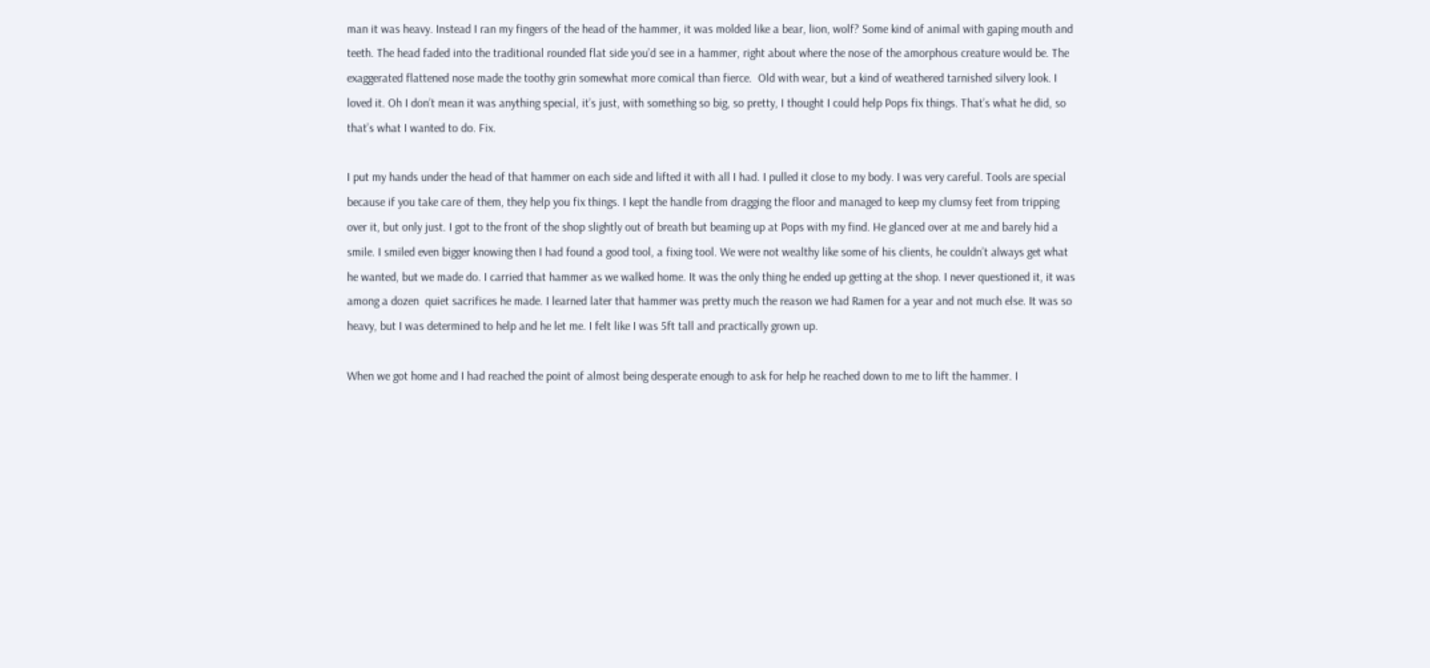man it was heavy. Instead I ran my fingers of the head of the hammer, it was molded like a bear, lion, wolf? Some kind of animal with gaping mouth and teeth. The head faded into the traditional rounded flat side you’d see in a hammer, right about where the nose of the amorphous creature would be. The exaggerated flattened nose made the toothy grin somewhat more comical than fierce.  Old with wear, but a kind of weathered tarnished silvery look. I loved it. Oh I don’t mean it was anything special, it’s just, with something so big, so pretty, I thought I could help Pops fix things. That’s what he did, so that’s what I wanted to do. Fix.

I put my hands under the head of that hammer on each side and lifted it with all I had. I pulled it close to my body. I was very careful. Tools are special because if you take care of them, they help you fix things. I kept the handle from dragging the floor and managed to keep my clumsy feet from tripping over it, but only just. I got to the front of the shop slightly out of breath but beaming up at Pops with my find. He glanced over at me and barely hid a smile. I smiled even bigger knowing then I had found a good tool, a fixing tool. We were not wealthy like some of his clients, he couldn’t always get what he wanted, but we made do. I carried that hammer as we walked home. It was the only thing he ended up getting at the shop. I never questioned it, it was among a dozen  quiet sacrifices he made. I learned later that hammer was pretty much the reason we had Ramen for a year and not much else. It was so heavy, but I was determined to help and he let me. I felt like I was 5ft tall and practically grown up.

When we got home and I had reached the point of almost being desperate enough to ask for help he reached down to me to lift the hammer. I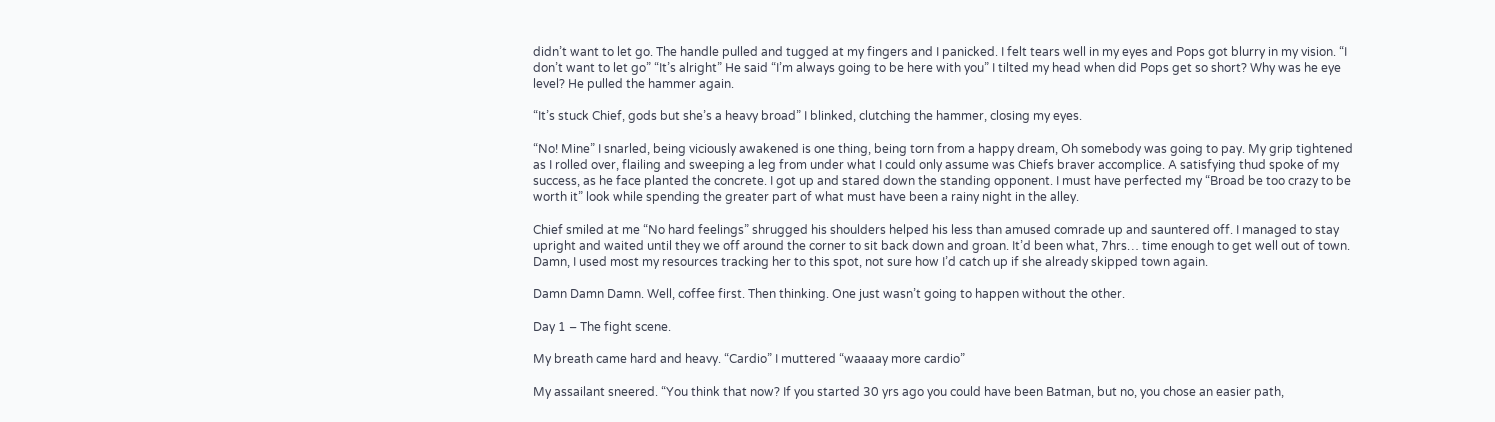didn’t want to let go. The handle pulled and tugged at my fingers and I panicked. I felt tears well in my eyes and Pops got blurry in my vision. “I don’t want to let go” “It’s alright” He said “I’m always going to be here with you” I tilted my head when did Pops get so short? Why was he eye level? He pulled the hammer again.

“It’s stuck Chief, gods but she’s a heavy broad” I blinked, clutching the hammer, closing my eyes.

“No! Mine” I snarled, being viciously awakened is one thing, being torn from a happy dream, Oh somebody was going to pay. My grip tightened as I rolled over, flailing and sweeping a leg from under what I could only assume was Chiefs braver accomplice. A satisfying thud spoke of my success, as he face planted the concrete. I got up and stared down the standing opponent. I must have perfected my “Broad be too crazy to be worth it” look while spending the greater part of what must have been a rainy night in the alley.

Chief smiled at me “No hard feelings” shrugged his shoulders helped his less than amused comrade up and sauntered off. I managed to stay upright and waited until they we off around the corner to sit back down and groan. It’d been what, 7hrs… time enough to get well out of town. Damn, I used most my resources tracking her to this spot, not sure how I’d catch up if she already skipped town again.

Damn Damn Damn. Well, coffee first. Then thinking. One just wasn’t going to happen without the other.

Day 1 – The fight scene.

My breath came hard and heavy. “Cardio” I muttered “waaaay more cardio”

My assailant sneered. “You think that now? If you started 30 yrs ago you could have been Batman, but no, you chose an easier path,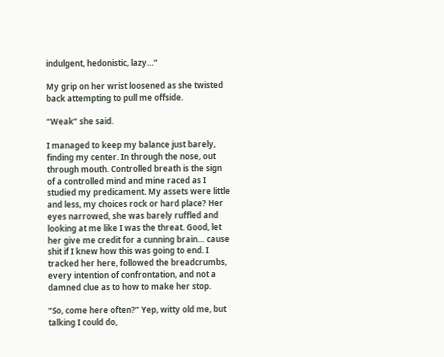indulgent, hedonistic, lazy…”

My grip on her wrist loosened as she twisted back attempting to pull me offside.

“Weak” she said.

I managed to keep my balance just barely, finding my center. In through the nose, out through mouth. Controlled breath is the sign of a controlled mind and mine raced as I studied my predicament. My assets were little and less, my choices rock or hard place? Her eyes narrowed, she was barely ruffled and looking at me like I was the threat. Good, let her give me credit for a cunning brain… cause shit if I knew how this was going to end. I tracked her here, followed the breadcrumbs, every intention of confrontation, and not a damned clue as to how to make her stop.

“So, come here often?” Yep, witty old me, but talking I could do,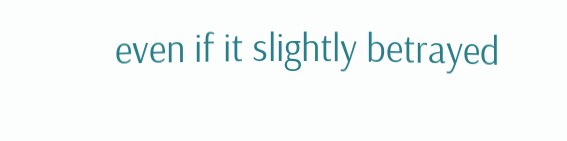even if it slightly betrayed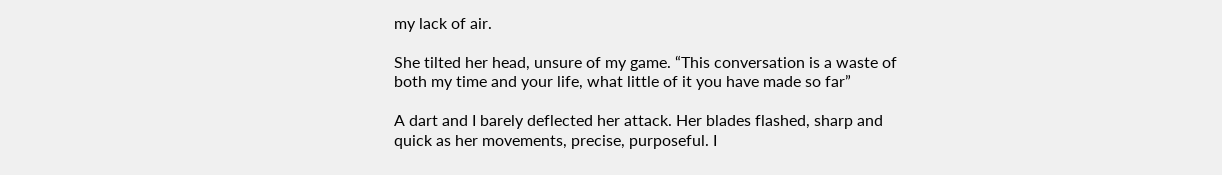my lack of air.

She tilted her head, unsure of my game. “This conversation is a waste of both my time and your life, what little of it you have made so far”

A dart and I barely deflected her attack. Her blades flashed, sharp and quick as her movements, precise, purposeful. I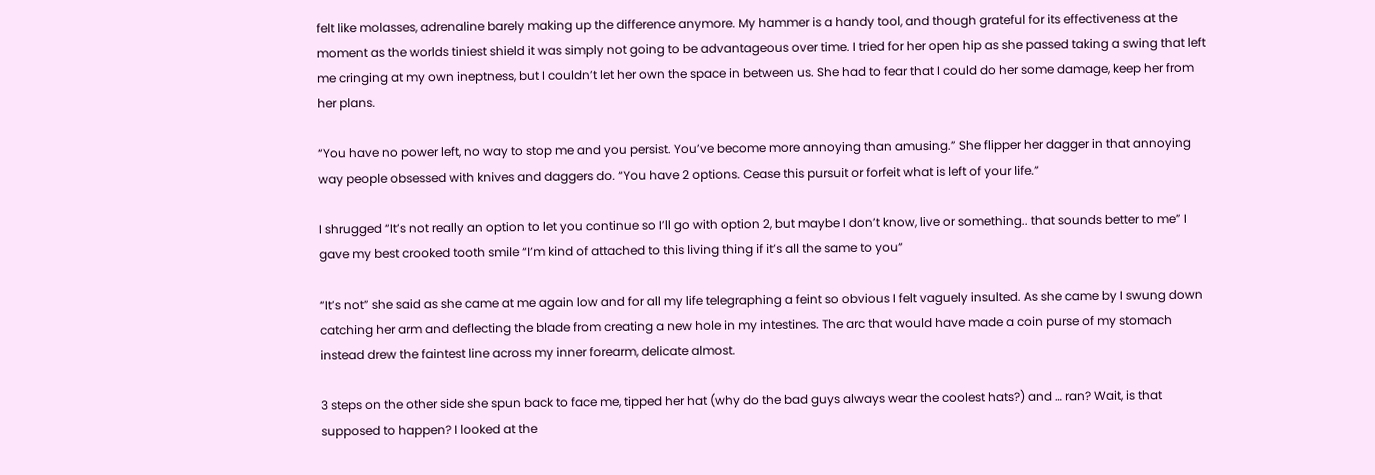felt like molasses, adrenaline barely making up the difference anymore. My hammer is a handy tool, and though grateful for its effectiveness at the moment as the worlds tiniest shield it was simply not going to be advantageous over time. I tried for her open hip as she passed taking a swing that left me cringing at my own ineptness, but I couldn’t let her own the space in between us. She had to fear that I could do her some damage, keep her from her plans.

“You have no power left, no way to stop me and you persist. You’ve become more annoying than amusing.” She flipper her dagger in that annoying way people obsessed with knives and daggers do. “You have 2 options. Cease this pursuit or forfeit what is left of your life.”

I shrugged “It’s not really an option to let you continue so I’ll go with option 2, but maybe I don’t know, live or something.. that sounds better to me” I gave my best crooked tooth smile “I’m kind of attached to this living thing if it’s all the same to you”

“It’s not” she said as she came at me again low and for all my life telegraphing a feint so obvious I felt vaguely insulted. As she came by I swung down catching her arm and deflecting the blade from creating a new hole in my intestines. The arc that would have made a coin purse of my stomach instead drew the faintest line across my inner forearm, delicate almost.

3 steps on the other side she spun back to face me, tipped her hat (why do the bad guys always wear the coolest hats?) and … ran? Wait, is that supposed to happen? I looked at the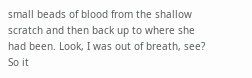small beads of blood from the shallow scratch and then back up to where she had been. Look, I was out of breath, see? So it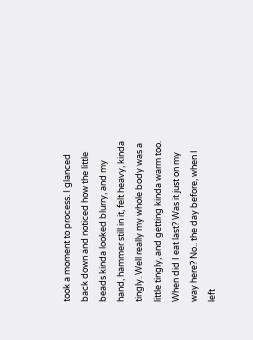took a moment to process. I glanced back down and noticed how the little beads kinda looked blurry, and my hand, hammer still in it, felt heavy, kinda tingly. Well really my whole body was a little tingly, and getting kinda warm too. When did I eat last? Was it just on my way here? No.. the day before, when I left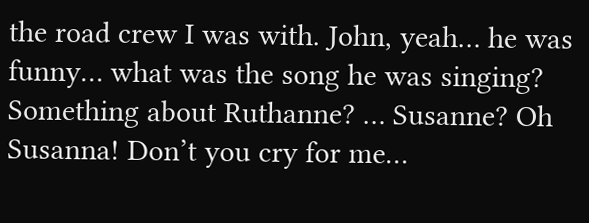the road crew I was with. John, yeah… he was funny… what was the song he was singing? Something about Ruthanne? … Susanne? Oh Susanna! Don’t you cry for me…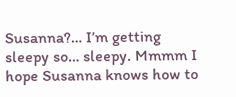Susanna?… I’m getting sleepy so… sleepy. Mmmm I hope Susanna knows how to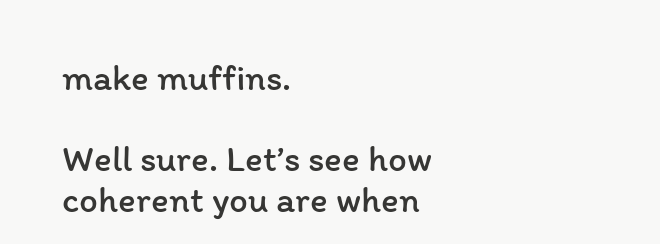make muffins.

Well sure. Let’s see how coherent you are when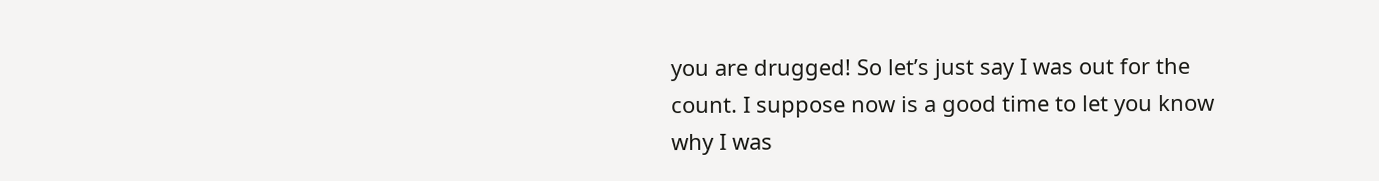you are drugged! So let’s just say I was out for the count. I suppose now is a good time to let you know why I was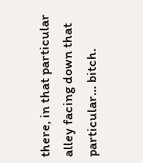there, in that particular alley facing down that particular… bitch.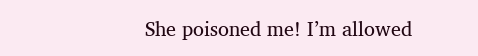She poisoned me! I’m allowed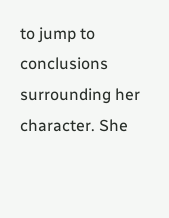to jump to conclusions surrounding her character. She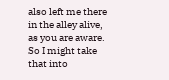also left me there in the alley alive, as you are aware. So I might take that into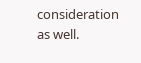consideration as well.